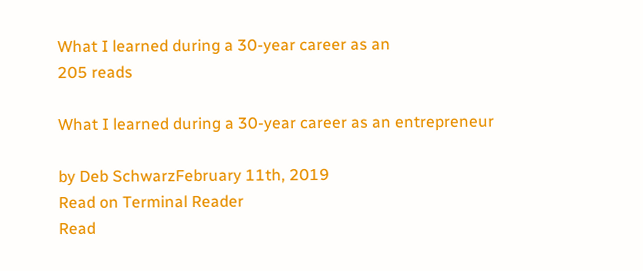What I learned during a 30-year career as an
205 reads

What I learned during a 30-year career as an entrepreneur

by Deb SchwarzFebruary 11th, 2019
Read on Terminal Reader
Read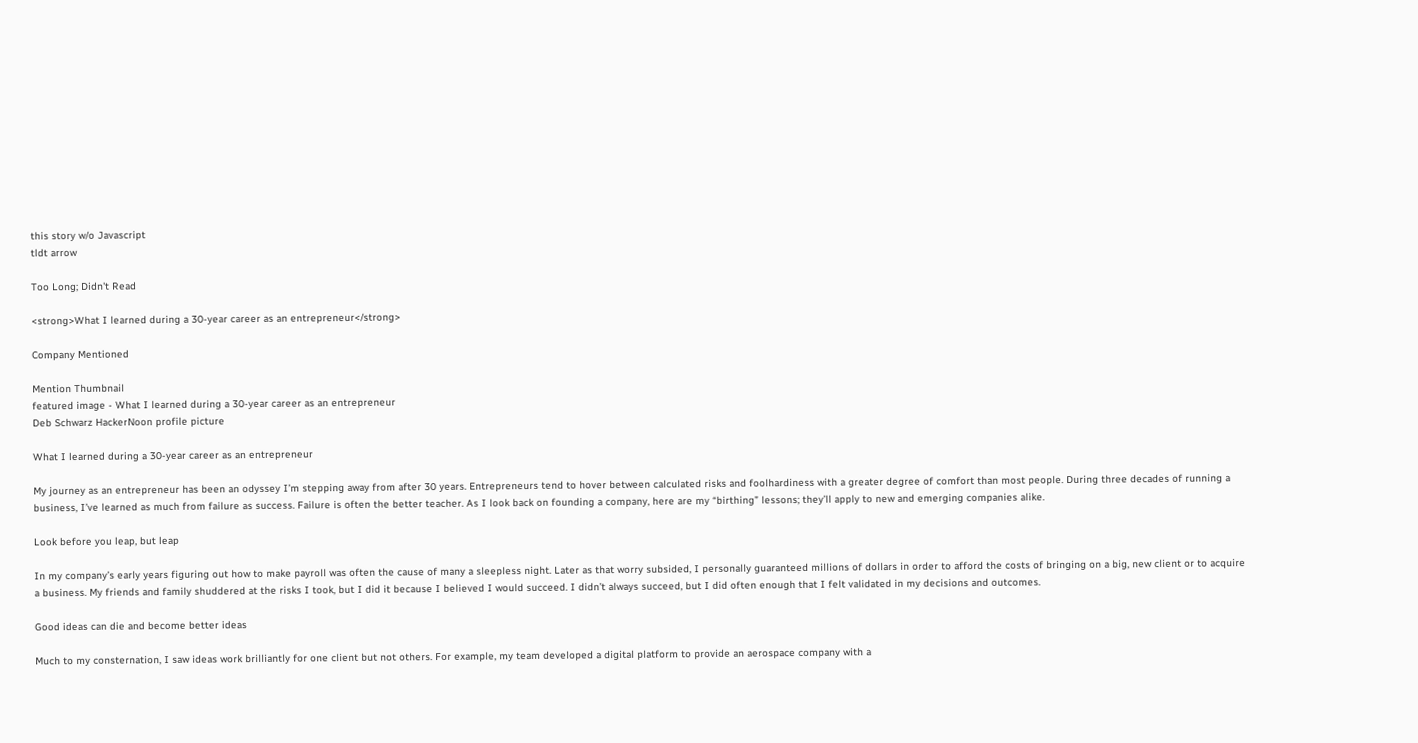this story w/o Javascript
tldt arrow

Too Long; Didn't Read

<strong>What I learned during a 30-year career as an entrepreneur</strong>

Company Mentioned

Mention Thumbnail
featured image - What I learned during a 30-year career as an entrepreneur
Deb Schwarz HackerNoon profile picture

What I learned during a 30-year career as an entrepreneur

My journey as an entrepreneur has been an odyssey I’m stepping away from after 30 years. Entrepreneurs tend to hover between calculated risks and foolhardiness with a greater degree of comfort than most people. During three decades of running a business, I’ve learned as much from failure as success. Failure is often the better teacher. As I look back on founding a company, here are my “birthing” lessons; they’ll apply to new and emerging companies alike.

Look before you leap, but leap

In my company’s early years figuring out how to make payroll was often the cause of many a sleepless night. Later as that worry subsided, I personally guaranteed millions of dollars in order to afford the costs of bringing on a big, new client or to acquire a business. My friends and family shuddered at the risks I took, but I did it because I believed I would succeed. I didn’t always succeed, but I did often enough that I felt validated in my decisions and outcomes.

Good ideas can die and become better ideas

Much to my consternation, I saw ideas work brilliantly for one client but not others. For example, my team developed a digital platform to provide an aerospace company with a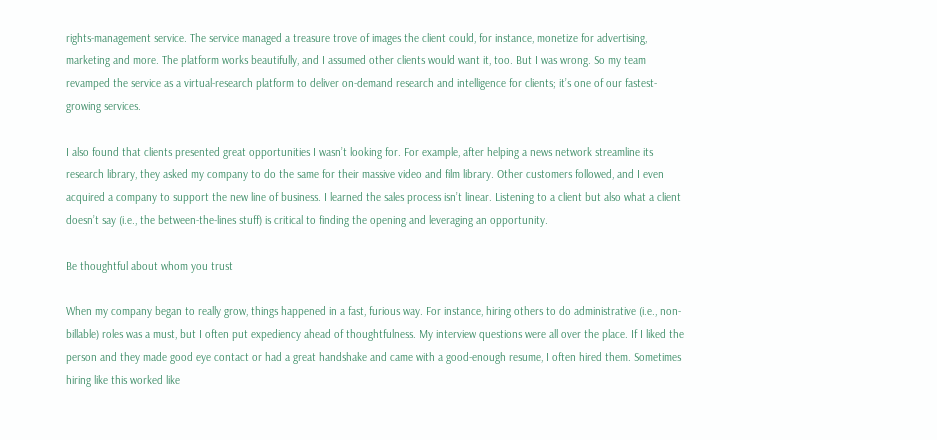rights-management service. The service managed a treasure trove of images the client could, for instance, monetize for advertising, marketing and more. The platform works beautifully, and I assumed other clients would want it, too. But I was wrong. So my team revamped the service as a virtual-research platform to deliver on-demand research and intelligence for clients; it’s one of our fastest-growing services.

I also found that clients presented great opportunities I wasn’t looking for. For example, after helping a news network streamline its research library, they asked my company to do the same for their massive video and film library. Other customers followed, and I even acquired a company to support the new line of business. I learned the sales process isn’t linear. Listening to a client but also what a client doesn’t say (i.e., the between-the-lines stuff) is critical to finding the opening and leveraging an opportunity.

Be thoughtful about whom you trust

When my company began to really grow, things happened in a fast, furious way. For instance, hiring others to do administrative (i.e., non-billable) roles was a must, but I often put expediency ahead of thoughtfulness. My interview questions were all over the place. If I liked the person and they made good eye contact or had a great handshake and came with a good-enough resume, I often hired them. Sometimes hiring like this worked like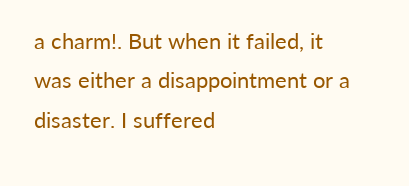a charm!. But when it failed, it was either a disappointment or a disaster. I suffered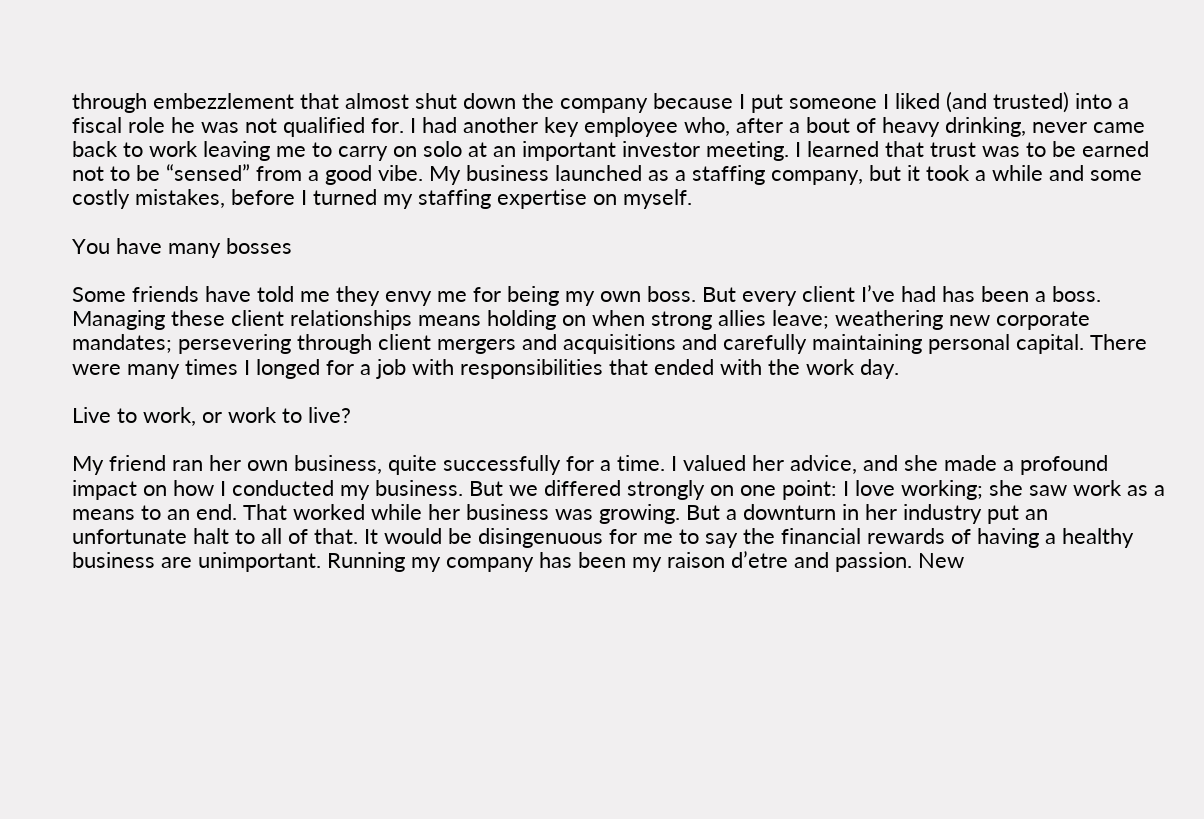through embezzlement that almost shut down the company because I put someone I liked (and trusted) into a fiscal role he was not qualified for. I had another key employee who, after a bout of heavy drinking, never came back to work leaving me to carry on solo at an important investor meeting. I learned that trust was to be earned not to be “sensed” from a good vibe. My business launched as a staffing company, but it took a while and some costly mistakes, before I turned my staffing expertise on myself.

You have many bosses

Some friends have told me they envy me for being my own boss. But every client I’ve had has been a boss. Managing these client relationships means holding on when strong allies leave; weathering new corporate mandates; persevering through client mergers and acquisitions and carefully maintaining personal capital. There were many times I longed for a job with responsibilities that ended with the work day.

Live to work, or work to live?

My friend ran her own business, quite successfully for a time. I valued her advice, and she made a profound impact on how I conducted my business. But we differed strongly on one point: I love working; she saw work as a means to an end. That worked while her business was growing. But a downturn in her industry put an unfortunate halt to all of that. It would be disingenuous for me to say the financial rewards of having a healthy business are unimportant. Running my company has been my raison d’etre and passion. New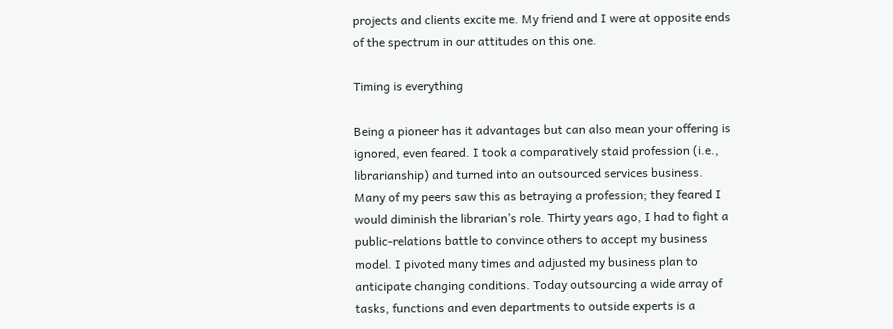projects and clients excite me. My friend and I were at opposite ends of the spectrum in our attitudes on this one.

Timing is everything

Being a pioneer has it advantages but can also mean your offering is ignored, even feared. I took a comparatively staid profession (i.e., librarianship) and turned into an outsourced services business. Many of my peers saw this as betraying a profession; they feared I would diminish the librarian’s role. Thirty years ago, I had to fight a public-relations battle to convince others to accept my business model. I pivoted many times and adjusted my business plan to anticipate changing conditions. Today outsourcing a wide array of tasks, functions and even departments to outside experts is a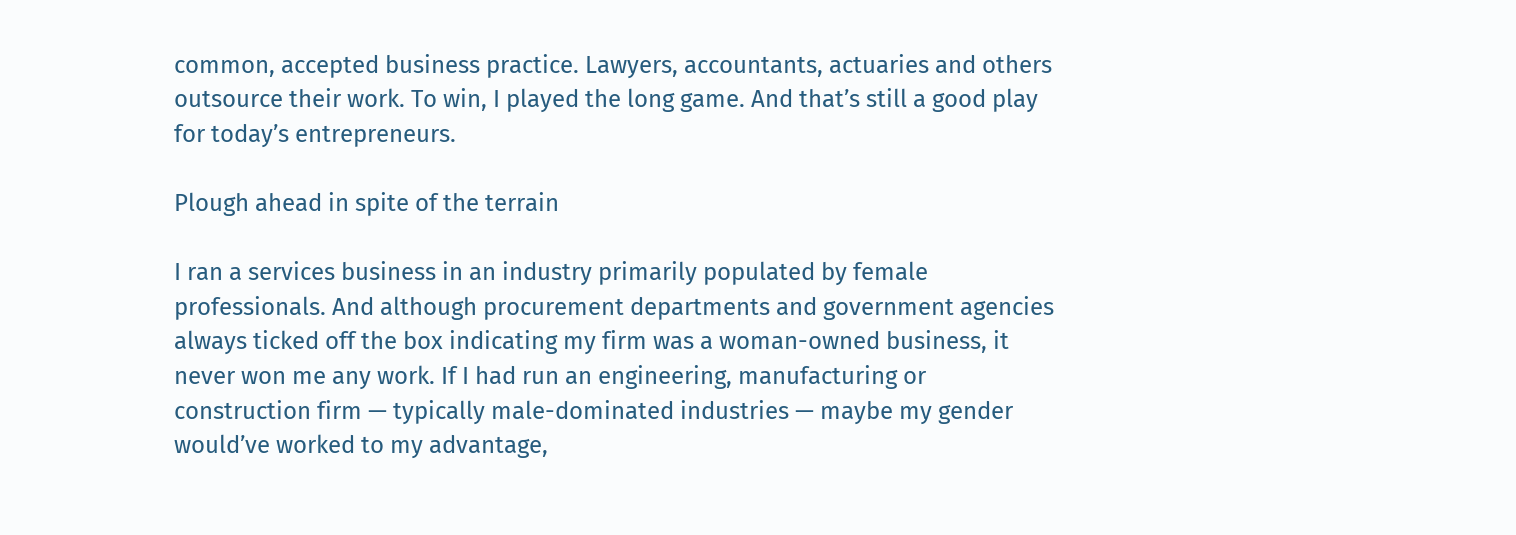common, accepted business practice. Lawyers, accountants, actuaries and others outsource their work. To win, I played the long game. And that’s still a good play for today’s entrepreneurs.

Plough ahead in spite of the terrain

I ran a services business in an industry primarily populated by female professionals. And although procurement departments and government agencies always ticked off the box indicating my firm was a woman-owned business, it never won me any work. If I had run an engineering, manufacturing or construction firm — typically male-dominated industries — maybe my gender would’ve worked to my advantage,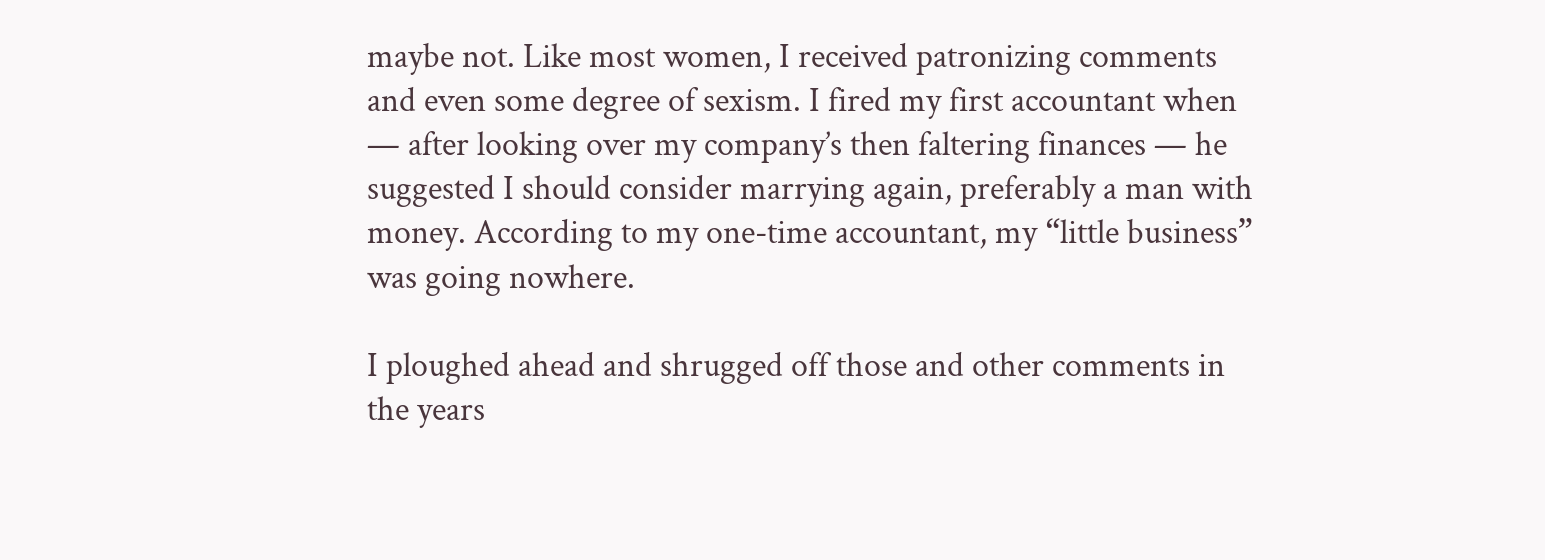maybe not. Like most women, I received patronizing comments and even some degree of sexism. I fired my first accountant when — after looking over my company’s then faltering finances — he suggested I should consider marrying again, preferably a man with money. According to my one-time accountant, my “little business” was going nowhere.

I ploughed ahead and shrugged off those and other comments in the years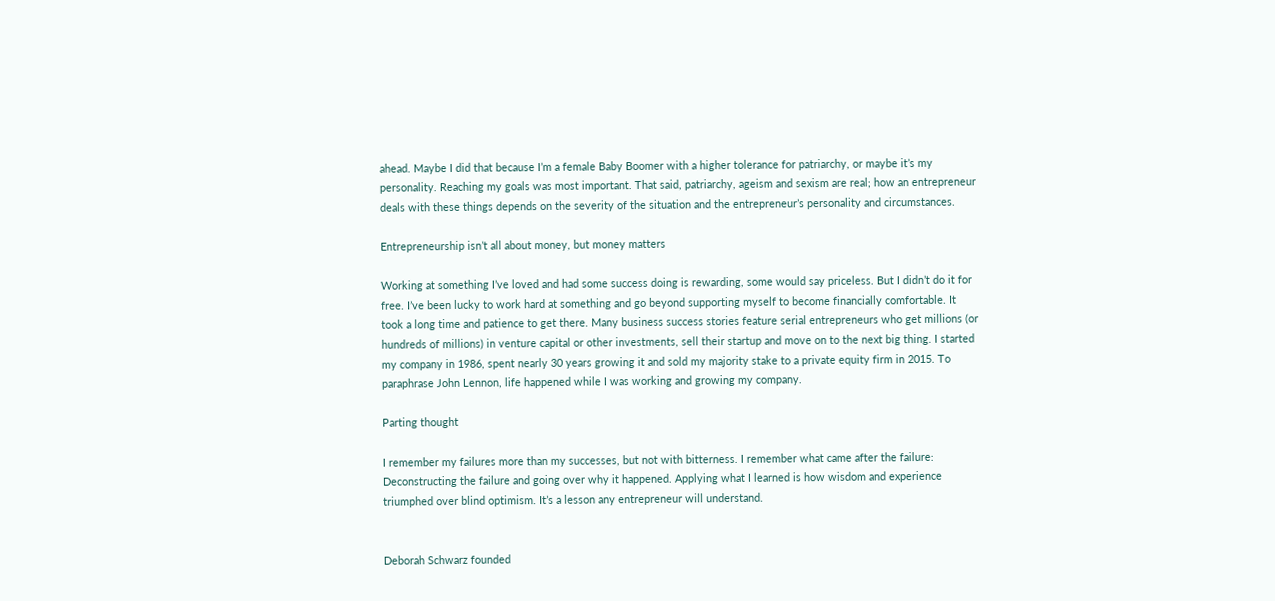ahead. Maybe I did that because I’m a female Baby Boomer with a higher tolerance for patriarchy, or maybe it’s my personality. Reaching my goals was most important. That said, patriarchy, ageism and sexism are real; how an entrepreneur deals with these things depends on the severity of the situation and the entrepreneur’s personality and circumstances.

Entrepreneurship isn’t all about money, but money matters

Working at something I’ve loved and had some success doing is rewarding, some would say priceless. But I didn’t do it for free. I’ve been lucky to work hard at something and go beyond supporting myself to become financially comfortable. It took a long time and patience to get there. Many business success stories feature serial entrepreneurs who get millions (or hundreds of millions) in venture capital or other investments, sell their startup and move on to the next big thing. I started my company in 1986, spent nearly 30 years growing it and sold my majority stake to a private equity firm in 2015. To paraphrase John Lennon, life happened while I was working and growing my company.

Parting thought

I remember my failures more than my successes, but not with bitterness. I remember what came after the failure: Deconstructing the failure and going over why it happened. Applying what I learned is how wisdom and experience triumphed over blind optimism. It’s a lesson any entrepreneur will understand.


Deborah Schwarz founded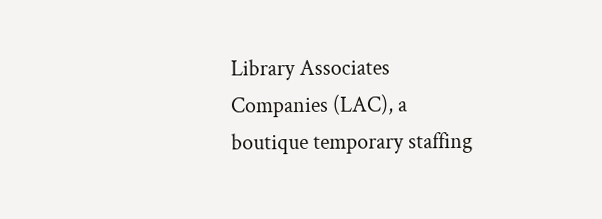Library Associates Companies (LAC), a boutique temporary staffing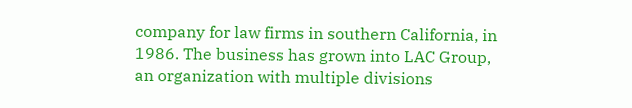company for law firms in southern California, in 1986. The business has grown into LAC Group, an organization with multiple divisions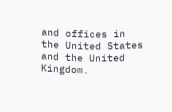and offices in the United States and the United Kingdom.